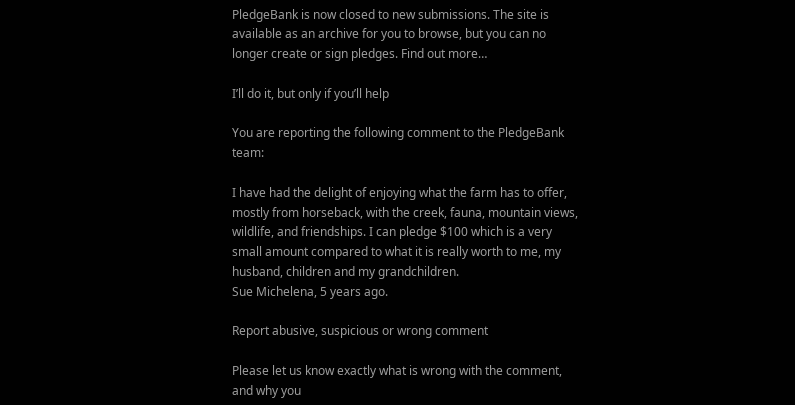PledgeBank is now closed to new submissions. The site is available as an archive for you to browse, but you can no longer create or sign pledges. Find out more…

I’ll do it, but only if you’ll help

You are reporting the following comment to the PledgeBank team:

I have had the delight of enjoying what the farm has to offer, mostly from horseback, with the creek, fauna, mountain views, wildlife, and friendships. I can pledge $100 which is a very small amount compared to what it is really worth to me, my husband, children and my grandchildren.
Sue Michelena, 5 years ago.

Report abusive, suspicious or wrong comment

Please let us know exactly what is wrong with the comment, and why you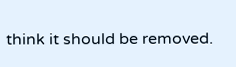think it should be removed.